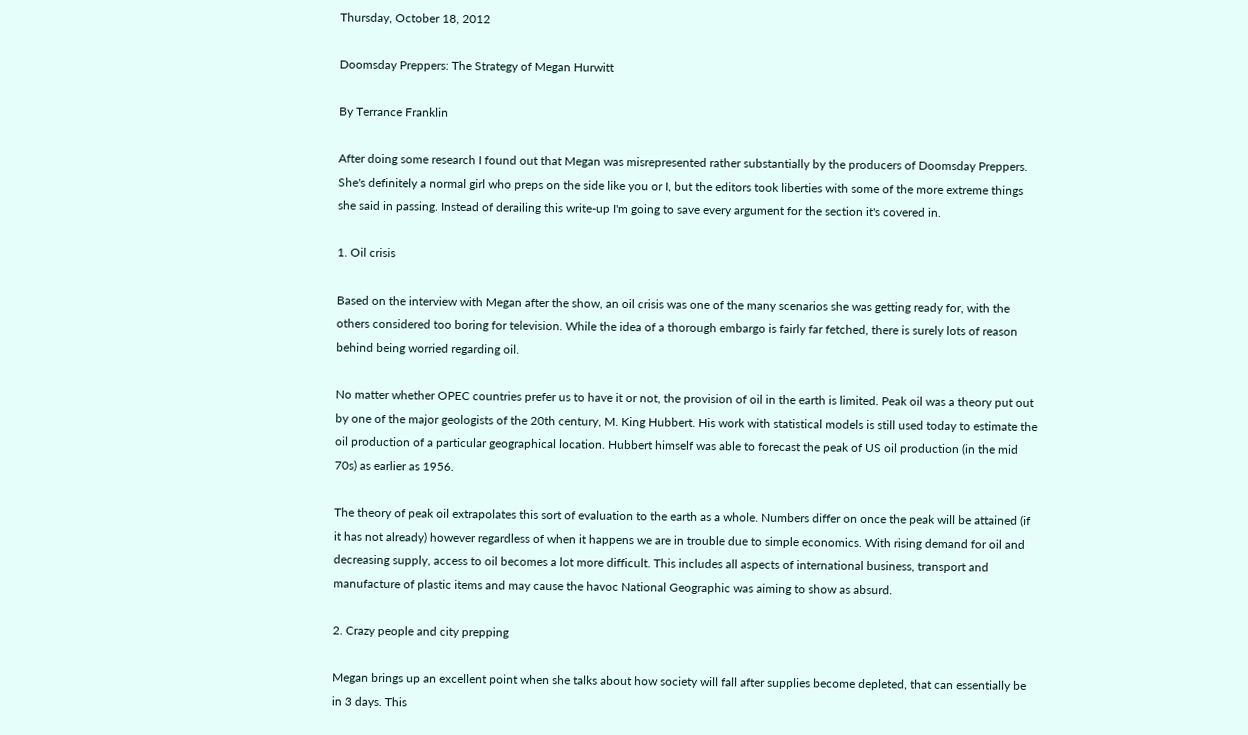Thursday, October 18, 2012

Doomsday Preppers: The Strategy of Megan Hurwitt

By Terrance Franklin

After doing some research I found out that Megan was misrepresented rather substantially by the producers of Doomsday Preppers. She's definitely a normal girl who preps on the side like you or I, but the editors took liberties with some of the more extreme things she said in passing. Instead of derailing this write-up I'm going to save every argument for the section it's covered in.

1. Oil crisis

Based on the interview with Megan after the show, an oil crisis was one of the many scenarios she was getting ready for, with the others considered too boring for television. While the idea of a thorough embargo is fairly far fetched, there is surely lots of reason behind being worried regarding oil.

No matter whether OPEC countries prefer us to have it or not, the provision of oil in the earth is limited. Peak oil was a theory put out by one of the major geologists of the 20th century, M. King Hubbert. His work with statistical models is still used today to estimate the oil production of a particular geographical location. Hubbert himself was able to forecast the peak of US oil production (in the mid 70s) as earlier as 1956.

The theory of peak oil extrapolates this sort of evaluation to the earth as a whole. Numbers differ on once the peak will be attained (if it has not already) however regardless of when it happens we are in trouble due to simple economics. With rising demand for oil and decreasing supply, access to oil becomes a lot more difficult. This includes all aspects of international business, transport and manufacture of plastic items and may cause the havoc National Geographic was aiming to show as absurd.

2. Crazy people and city prepping

Megan brings up an excellent point when she talks about how society will fall after supplies become depleted, that can essentially be in 3 days. This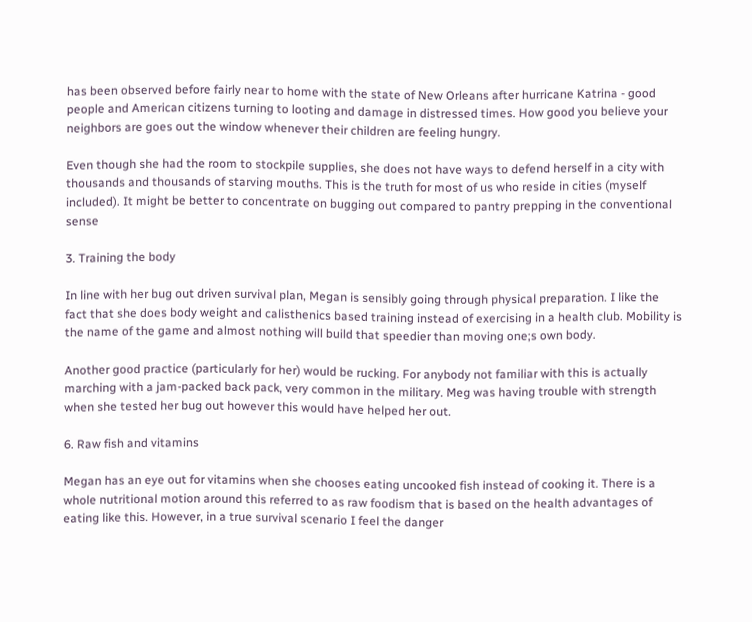has been observed before fairly near to home with the state of New Orleans after hurricane Katrina - good people and American citizens turning to looting and damage in distressed times. How good you believe your neighbors are goes out the window whenever their children are feeling hungry.

Even though she had the room to stockpile supplies, she does not have ways to defend herself in a city with thousands and thousands of starving mouths. This is the truth for most of us who reside in cities (myself included). It might be better to concentrate on bugging out compared to pantry prepping in the conventional sense

3. Training the body

In line with her bug out driven survival plan, Megan is sensibly going through physical preparation. I like the fact that she does body weight and calisthenics based training instead of exercising in a health club. Mobility is the name of the game and almost nothing will build that speedier than moving one;s own body.

Another good practice (particularly for her) would be rucking. For anybody not familiar with this is actually marching with a jam-packed back pack, very common in the military. Meg was having trouble with strength when she tested her bug out however this would have helped her out.

6. Raw fish and vitamins

Megan has an eye out for vitamins when she chooses eating uncooked fish instead of cooking it. There is a whole nutritional motion around this referred to as raw foodism that is based on the health advantages of eating like this. However, in a true survival scenario I feel the danger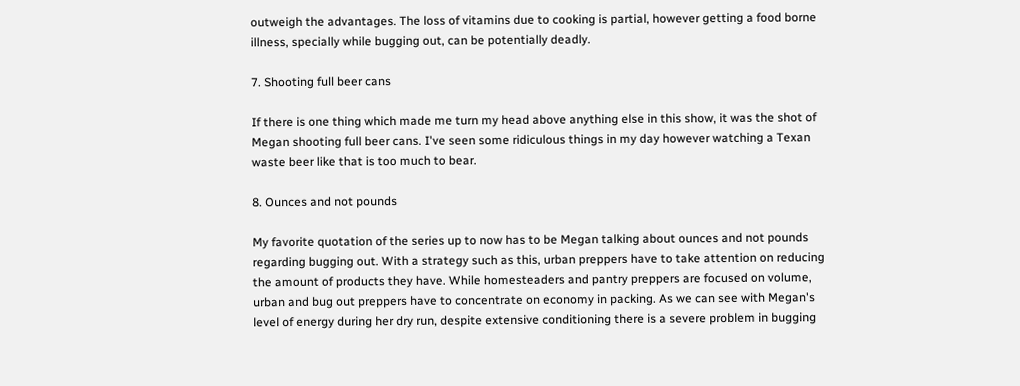outweigh the advantages. The loss of vitamins due to cooking is partial, however getting a food borne illness, specially while bugging out, can be potentially deadly.

7. Shooting full beer cans

If there is one thing which made me turn my head above anything else in this show, it was the shot of Megan shooting full beer cans. I've seen some ridiculous things in my day however watching a Texan waste beer like that is too much to bear.

8. Ounces and not pounds

My favorite quotation of the series up to now has to be Megan talking about ounces and not pounds regarding bugging out. With a strategy such as this, urban preppers have to take attention on reducing the amount of products they have. While homesteaders and pantry preppers are focused on volume, urban and bug out preppers have to concentrate on economy in packing. As we can see with Megan's level of energy during her dry run, despite extensive conditioning there is a severe problem in bugging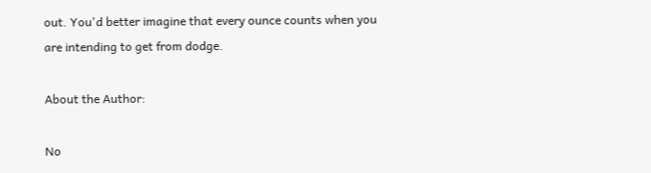out. You'd better imagine that every ounce counts when you are intending to get from dodge.

About the Author:

No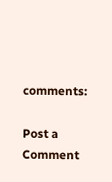comments:

Post a Comment